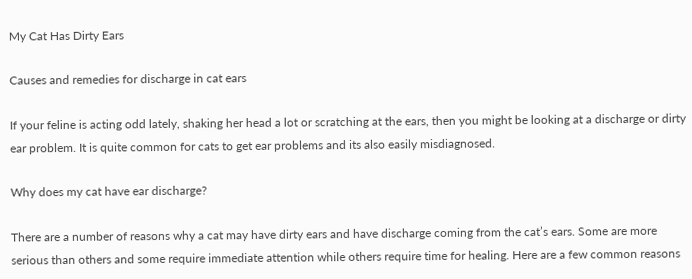My Cat Has Dirty Ears

Causes and remedies for discharge in cat ears

If your feline is acting odd lately, shaking her head a lot or scratching at the ears, then you might be looking at a discharge or dirty ear problem. It is quite common for cats to get ear problems and its also easily misdiagnosed.

Why does my cat have ear discharge?

There are a number of reasons why a cat may have dirty ears and have discharge coming from the cat’s ears. Some are more serious than others and some require immediate attention while others require time for healing. Here are a few common reasons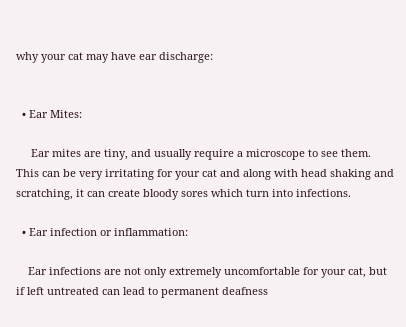why your cat may have ear discharge:


  • Ear Mites:

     Ear mites are tiny, and usually require a microscope to see them. This can be very irritating for your cat and along with head shaking and scratching, it can create bloody sores which turn into infections.

  • Ear infection or inflammation:

    Ear infections are not only extremely uncomfortable for your cat, but if left untreated can lead to permanent deafness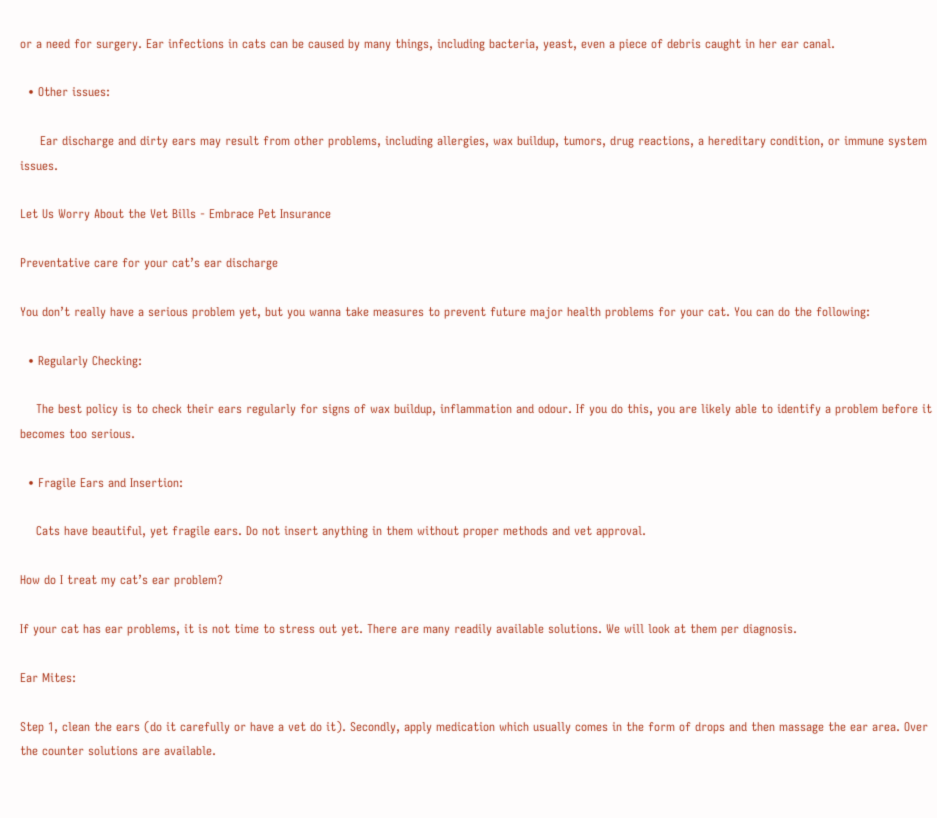or a need for surgery. Ear infections in cats can be caused by many things, including bacteria, yeast, even a piece of debris caught in her ear canal.

  • Other issues:

     Ear discharge and dirty ears may result from other problems, including allergies, wax buildup, tumors, drug reactions, a hereditary condition, or immune system issues.

Let Us Worry About the Vet Bills - Embrace Pet Insurance

Preventative care for your cat’s ear discharge

You don’t really have a serious problem yet, but you wanna take measures to prevent future major health problems for your cat. You can do the following:

  • Regularly Checking:

    The best policy is to check their ears regularly for signs of wax buildup, inflammation and odour. If you do this, you are likely able to identify a problem before it becomes too serious.

  • Fragile Ears and Insertion:

    Cats have beautiful, yet fragile ears. Do not insert anything in them without proper methods and vet approval.

How do I treat my cat’s ear problem?

If your cat has ear problems, it is not time to stress out yet. There are many readily available solutions. We will look at them per diagnosis.

Ear Mites:

Step 1, clean the ears (do it carefully or have a vet do it). Secondly, apply medication which usually comes in the form of drops and then massage the ear area. Over the counter solutions are available.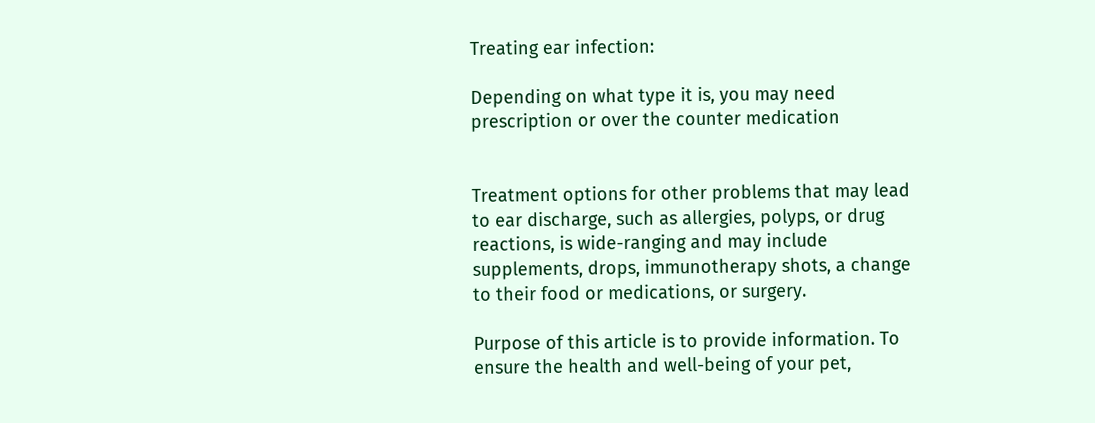Treating ear infection:

Depending on what type it is, you may need prescription or over the counter medication


Treatment options for other problems that may lead to ear discharge, such as allergies, polyps, or drug reactions, is wide-ranging and may include supplements, drops, immunotherapy shots, a change to their food or medications, or surgery.

Purpose of this article is to provide information. To ensure the health and well-being of your pet,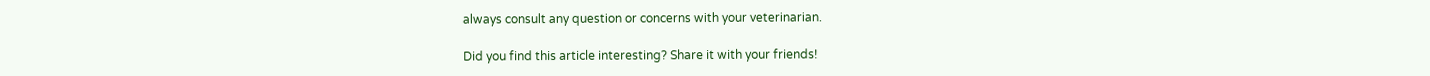always consult any question or concerns with your veterinarian.

Did you find this article interesting? Share it with your friends!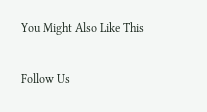You Might Also Like This

Follow Us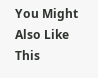You Might Also Like This